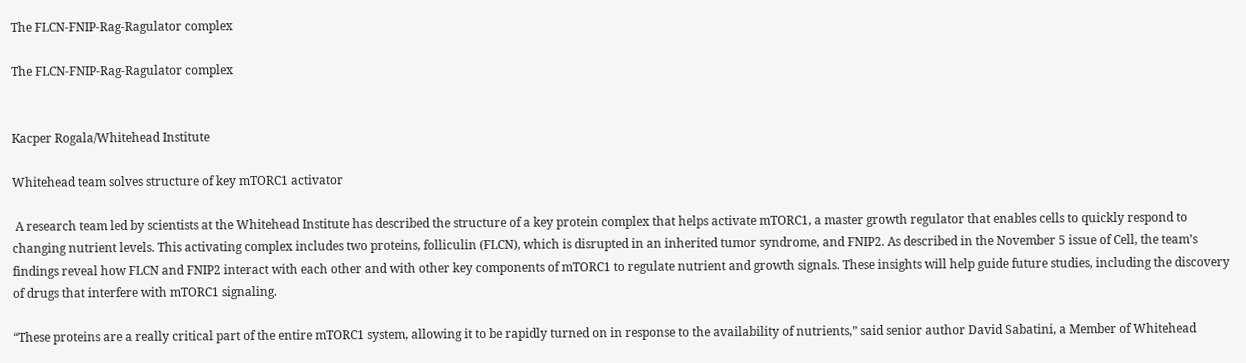The FLCN-FNIP-Rag-Ragulator complex

The FLCN-FNIP-Rag-Ragulator complex


Kacper Rogala/Whitehead Institute

Whitehead team solves structure of key mTORC1 activator

 A research team led by scientists at the Whitehead Institute has described the structure of a key protein complex that helps activate mTORC1, a master growth regulator that enables cells to quickly respond to changing nutrient levels. This activating complex includes two proteins, folliculin (FLCN), which is disrupted in an inherited tumor syndrome, and FNIP2. As described in the November 5 issue of Cell, the team’s findings reveal how FLCN and FNIP2 interact with each other and with other key components of mTORC1 to regulate nutrient and growth signals. These insights will help guide future studies, including the discovery of drugs that interfere with mTORC1 signaling.

“These proteins are a really critical part of the entire mTORC1 system, allowing it to be rapidly turned on in response to the availability of nutrients,” said senior author David Sabatini, a Member of Whitehead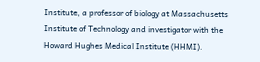Institute, a professor of biology at Massachusetts Institute of Technology and investigator with the Howard Hughes Medical Institute (HHMI).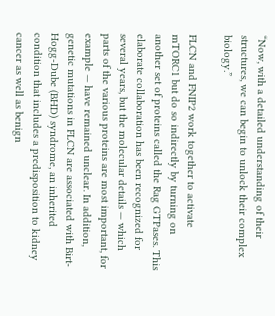“Now, with a detailed understanding of their structures, we can begin to unlock their complex biology.”

FLCN and FNIP2 work together to activate mTORC1 but do so indirectly by turning on another set of proteins called the Rag GTPases. This elaborate collaboration has been recognized for several years, but the molecular details — which parts of the various proteins are most important, for example — have remained unclear. In addition, genetic mutations in FLCN are associated with Birt-Hogg-Dube (BHD) syndrome, an inherited condition that includes a predisposition to kidney cancer as well as benign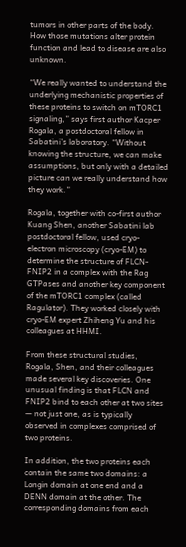tumors in other parts of the body. How those mutations alter protein function and lead to disease are also unknown.

“We really wanted to understand the underlying mechanistic properties of these proteins to switch on mTORC1 signaling,” says first author Kacper Rogala, a postdoctoral fellow in Sabatini’s laboratory. “Without knowing the structure, we can make assumptions, but only with a detailed picture can we really understand how they work.”

Rogala, together with co-first author Kuang Shen, another Sabatini lab postdoctoral fellow, used cryo-electron microscopy (cryo-EM) to determine the structure of FLCN-FNIP2 in a complex with the Rag GTPases and another key component of the mTORC1 complex (called Ragulator). They worked closely with cryo-EM expert Zhiheng Yu and his colleagues at HHMI.

From these structural studies, Rogala, Shen, and their colleagues made several key discoveries. One unusual finding is that FLCN and FNIP2 bind to each other at two sites — not just one, as is typically observed in complexes comprised of two proteins.

In addition, the two proteins each contain the same two domains: a Longin domain at one end and a DENN domain at the other. The corresponding domains from each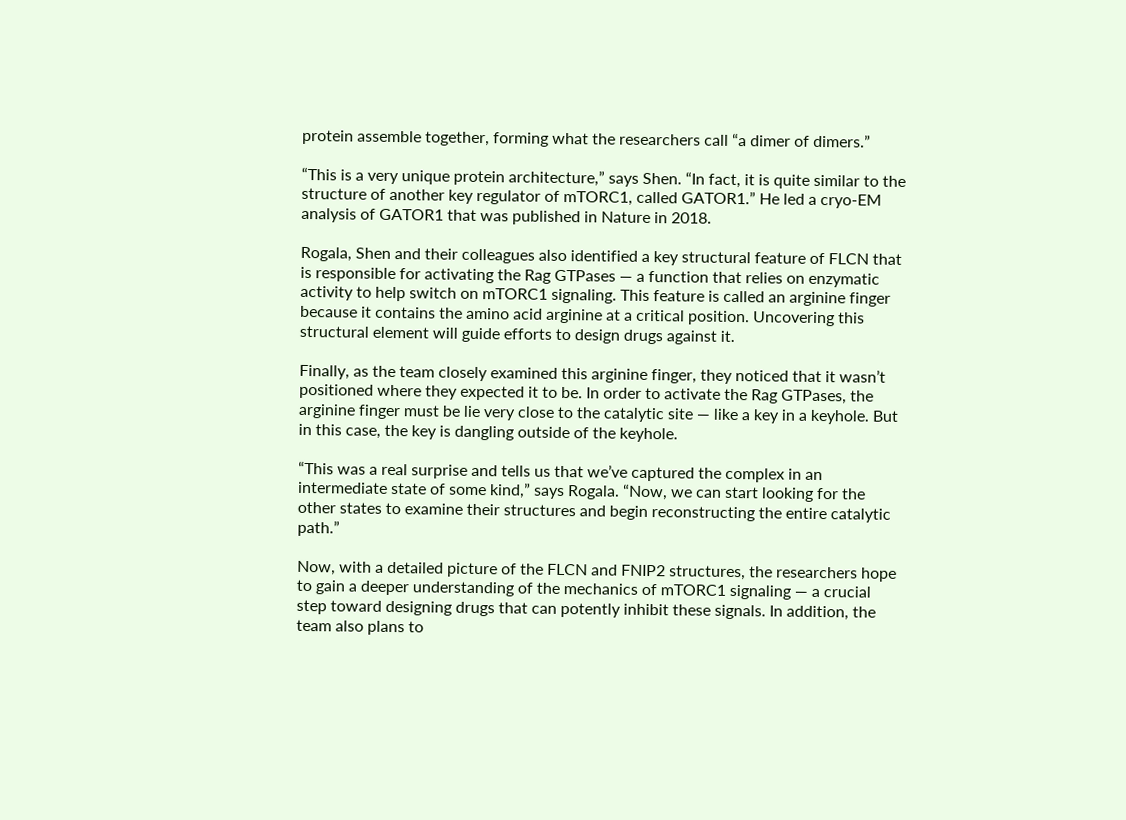protein assemble together, forming what the researchers call “a dimer of dimers.”

“This is a very unique protein architecture,” says Shen. “In fact, it is quite similar to the structure of another key regulator of mTORC1, called GATOR1.” He led a cryo-EM analysis of GATOR1 that was published in Nature in 2018.

Rogala, Shen and their colleagues also identified a key structural feature of FLCN that is responsible for activating the Rag GTPases — a function that relies on enzymatic activity to help switch on mTORC1 signaling. This feature is called an arginine finger because it contains the amino acid arginine at a critical position. Uncovering this structural element will guide efforts to design drugs against it.

Finally, as the team closely examined this arginine finger, they noticed that it wasn’t positioned where they expected it to be. In order to activate the Rag GTPases, the arginine finger must be lie very close to the catalytic site — like a key in a keyhole. But in this case, the key is dangling outside of the keyhole.

“This was a real surprise and tells us that we’ve captured the complex in an intermediate state of some kind,” says Rogala. “Now, we can start looking for the other states to examine their structures and begin reconstructing the entire catalytic path.”

Now, with a detailed picture of the FLCN and FNIP2 structures, the researchers hope to gain a deeper understanding of the mechanics of mTORC1 signaling — a crucial step toward designing drugs that can potently inhibit these signals. In addition, the team also plans to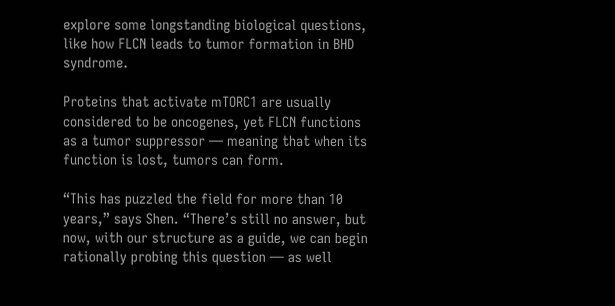explore some longstanding biological questions, like how FLCN leads to tumor formation in BHD syndrome.

Proteins that activate mTORC1 are usually considered to be oncogenes, yet FLCN functions as a tumor suppressor — meaning that when its function is lost, tumors can form.

“This has puzzled the field for more than 10 years,” says Shen. “There’s still no answer, but now, with our structure as a guide, we can begin rationally probing this question — as well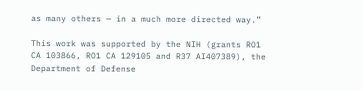as many others — in a much more directed way.”

This work was supported by the NIH (grants RO1 CA 103866, RO1 CA 129105 and R37 AI407389), the Department of Defense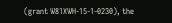(grant W81XWH-15-1-0230), the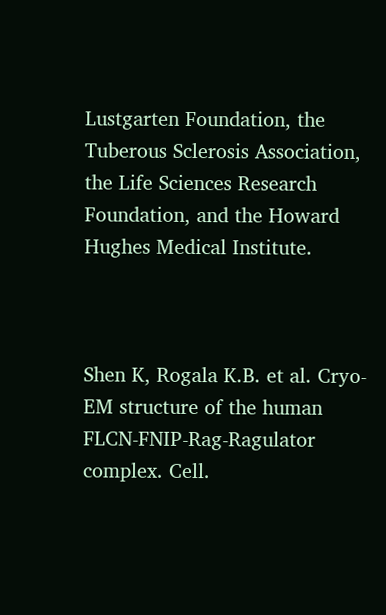Lustgarten Foundation, the Tuberous Sclerosis Association, the Life Sciences Research Foundation, and the Howard Hughes Medical Institute.



Shen K, Rogala K.B. et al. Cryo-EM structure of the human FLCN-FNIP-Rag-Ragulator complex. Cell.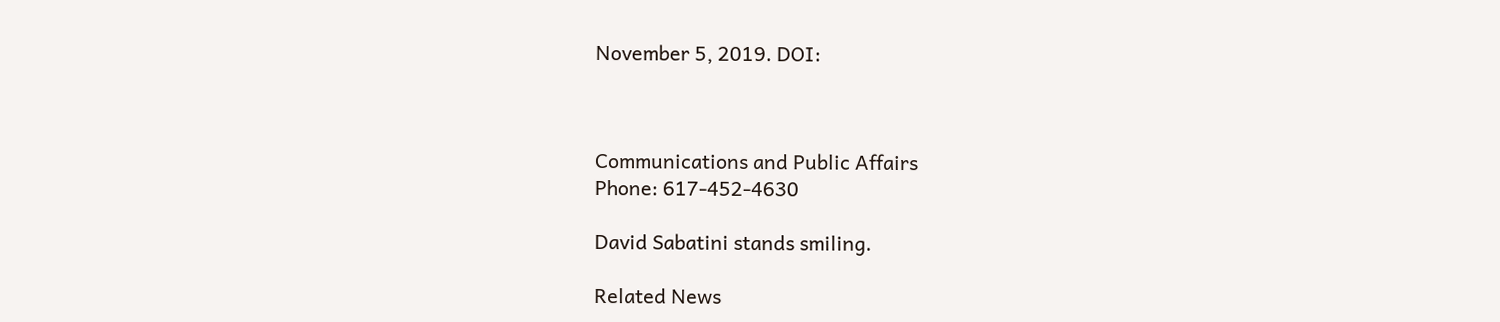November 5, 2019. DOI:



Communications and Public Affairs
Phone: 617-452-4630

David Sabatini stands smiling.

Related News